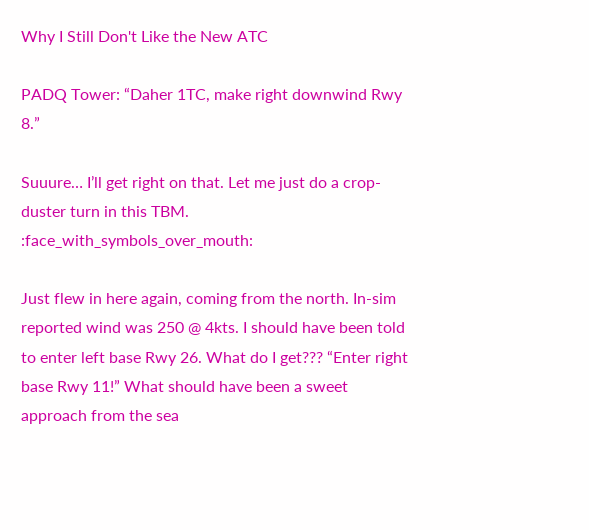Why I Still Don't Like the New ATC

PADQ Tower: “Daher 1TC, make right downwind Rwy 8.”

Suuure… I’ll get right on that. Let me just do a crop-duster turn in this TBM. :face_with_symbols_over_mouth:

Just flew in here again, coming from the north. In-sim reported wind was 250 @ 4kts. I should have been told to enter left base Rwy 26. What do I get??? “Enter right base Rwy 11!” What should have been a sweet approach from the sea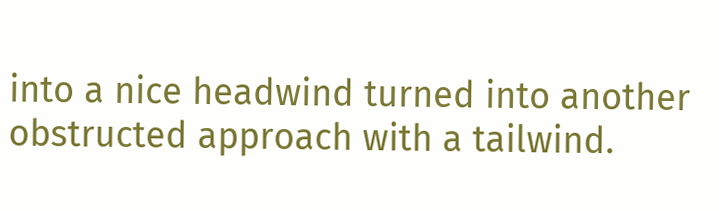into a nice headwind turned into another obstructed approach with a tailwind.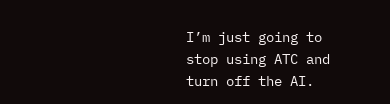I’m just going to stop using ATC and turn off the AI.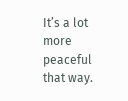It’s a lot more peaceful that way.